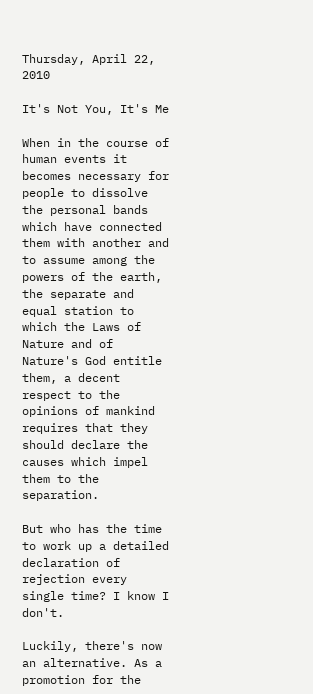Thursday, April 22, 2010

It's Not You, It's Me

When in the course of human events it becomes necessary for people to dissolve the personal bands which have connected them with another and to assume among the powers of the earth, the separate and equal station to which the Laws of Nature and of Nature's God entitle them, a decent respect to the opinions of mankind requires that they should declare the causes which impel them to the separation.

But who has the time to work up a detailed declaration of rejection every single time? I know I don't.

Luckily, there's now an alternative. As a promotion for the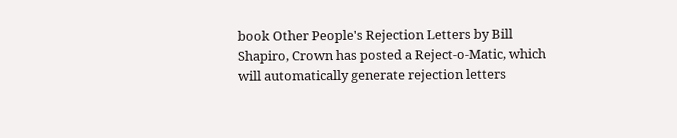book Other People's Rejection Letters by Bill Shapiro, Crown has posted a Reject-o-Matic, which will automatically generate rejection letters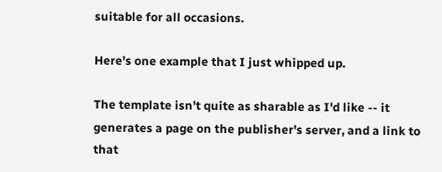suitable for all occasions.

Here's one example that I just whipped up.

The template isn't quite as sharable as I'd like -- it generates a page on the publisher's server, and a link to that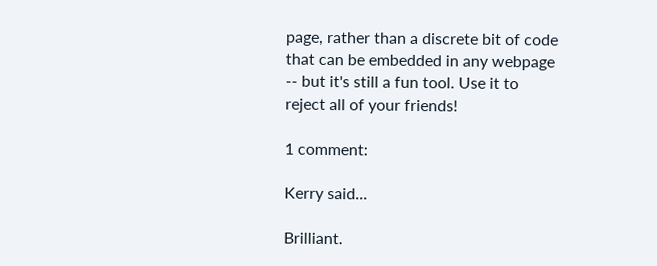page, rather than a discrete bit of code that can be embedded in any webpage -- but it's still a fun tool. Use it to reject all of your friends!

1 comment:

Kerry said...

Brilliant.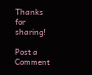Thanks for sharing!

Post a Comment